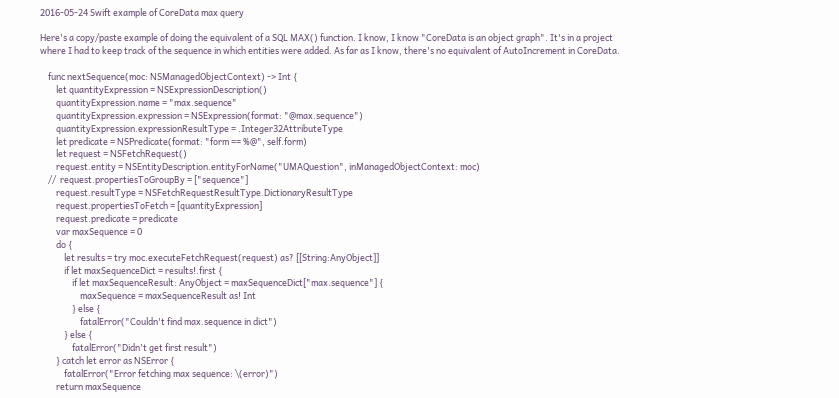2016-05-24 Swift example of CoreData max query

Here's a copy/paste example of doing the equivalent of a SQL MAX() function. I know, I know "CoreData is an object graph". It's in a project where I had to keep track of the sequence in which entities were added. As far as I know, there's no equivalent of AutoIncrement in CoreData.

    func nextSequence(moc: NSManagedObjectContext) -> Int {
        let quantityExpression = NSExpressionDescription()
        quantityExpression.name = "max.sequence"
        quantityExpression.expression = NSExpression(format: "@max.sequence")
        quantityExpression.expressionResultType = .Integer32AttributeType
        let predicate = NSPredicate(format: "form == %@", self.form)
        let request = NSFetchRequest()
        request.entity = NSEntityDescription.entityForName("UMAQuestion", inManagedObjectContext: moc)
    //  request.propertiesToGroupBy = ["sequence"]
        request.resultType = NSFetchRequestResultType.DictionaryResultType
        request.propertiesToFetch = [quantityExpression]
        request.predicate = predicate
        var maxSequence = 0
        do {
            let results = try moc.executeFetchRequest(request) as? [[String:AnyObject]]
            if let maxSequenceDict = results!.first {
                if let maxSequenceResult: AnyObject = maxSequenceDict["max.sequence"] {
                    maxSequence = maxSequenceResult as! Int
                } else {
                    fatalError("Couldn't find max.sequence in dict")
            } else {
                fatalError("Didn't get first result")
        } catch let error as NSError {
            fatalError("Error fetching max sequence: \(error)")
        return maxSequence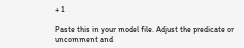+ 1

Paste this in your model file. Adjust the predicate or uncomment and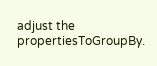adjust the propertiesToGroupBy.